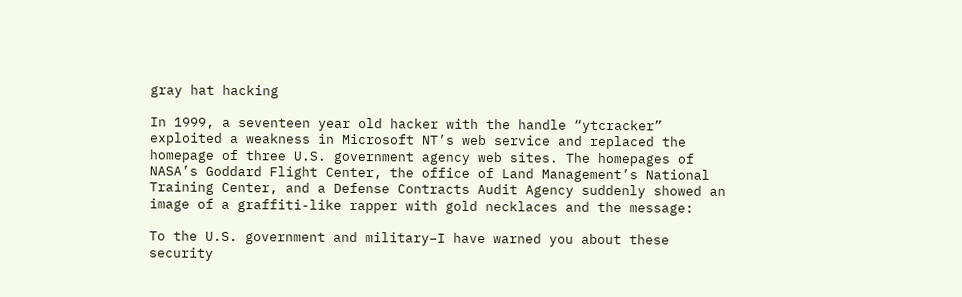gray hat hacking

In 1999, a seventeen year old hacker with the handle “ytcracker” exploited a weakness in Microsoft NT’s web service and replaced the homepage of three U.S. government agency web sites. The homepages of NASA’s Goddard Flight Center, the office of Land Management’s National Training Center, and a Defense Contracts Audit Agency suddenly showed an image of a graffiti-like rapper with gold necklaces and the message:

To the U.S. government and military–I have warned you about these security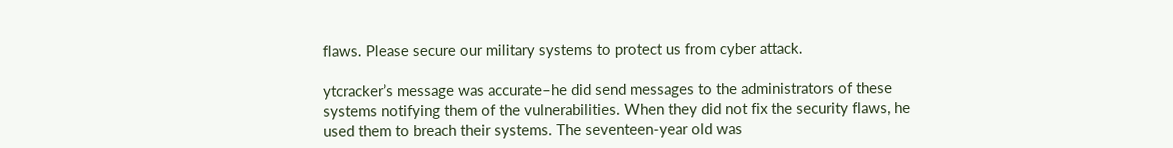flaws. Please secure our military systems to protect us from cyber attack.

ytcracker’s message was accurate–he did send messages to the administrators of these systems notifying them of the vulnerabilities. When they did not fix the security flaws, he used them to breach their systems. The seventeen-year old was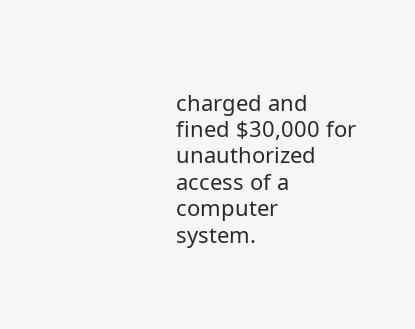charged and fined $30,000 for unauthorized access of a computer system.